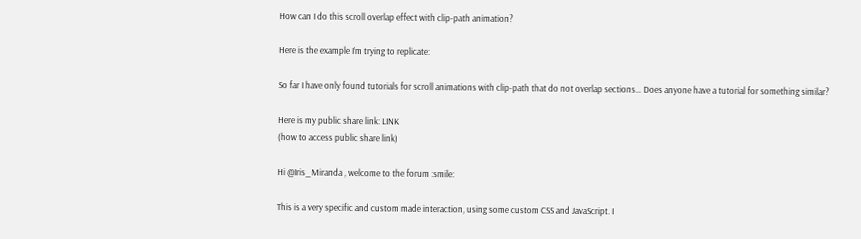How can I do this scroll overlap effect with clip-path animation?

Here is the example I’m trying to replicate:

So far I have only found tutorials for scroll animations with clip-path that do not overlap sections… Does anyone have a tutorial for something similar?

Here is my public share link: LINK
(how to access public share link)

Hi @Iris_Miranda , welcome to the forum :smile:

This is a very specific and custom made interaction, using some custom CSS and JavaScript. I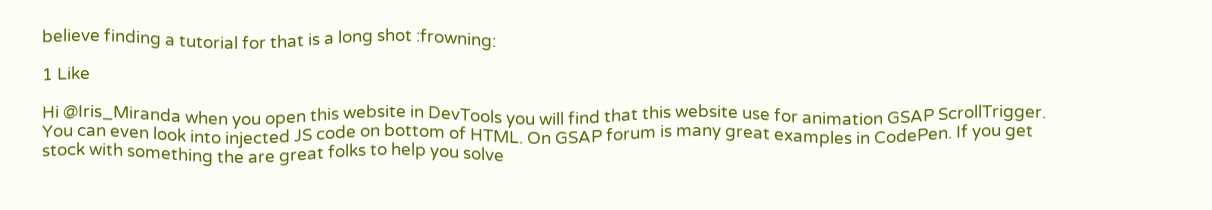believe finding a tutorial for that is a long shot :frowning:

1 Like

Hi @Iris_Miranda when you open this website in DevTools you will find that this website use for animation GSAP ScrollTrigger. You can even look into injected JS code on bottom of HTML. On GSAP forum is many great examples in CodePen. If you get stock with something the are great folks to help you solve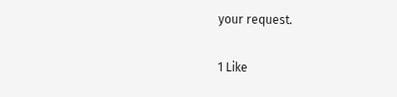your request.

1 Like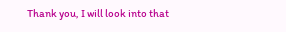Thank you, I will look into that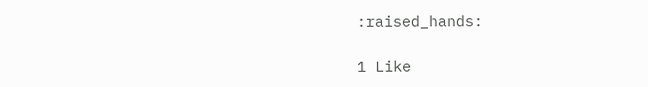:raised_hands:

1 Like